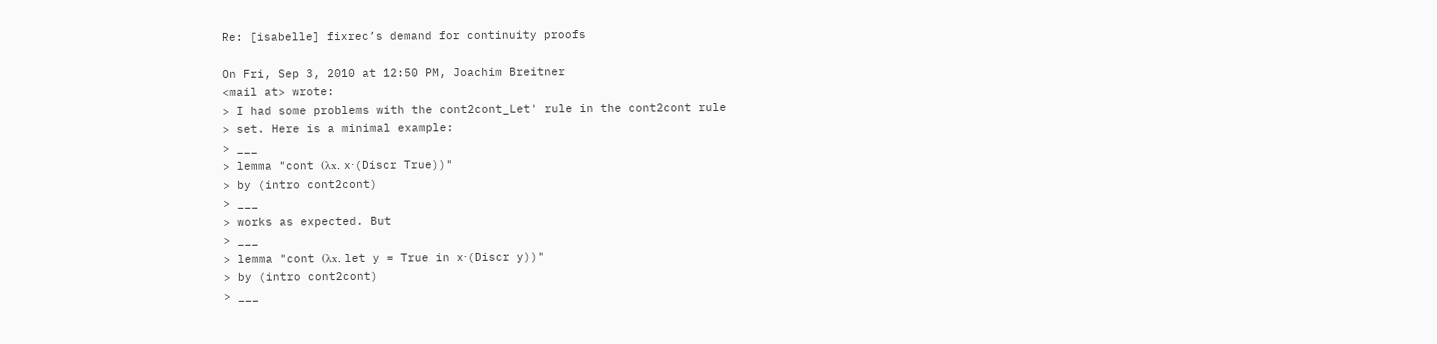Re: [isabelle] fixrec’s demand for continuity proofs

On Fri, Sep 3, 2010 at 12:50 PM, Joachim Breitner
<mail at> wrote:
> I had some problems with the cont2cont_Let' rule in the cont2cont rule
> set. Here is a minimal example:
> ___
> lemma "cont (λx. x⋅(Discr True))"
> by (intro cont2cont)
> ___
> works as expected. But
> ___
> lemma "cont (λx. let y = True in x⋅(Discr y))"
> by (intro cont2cont)
> ___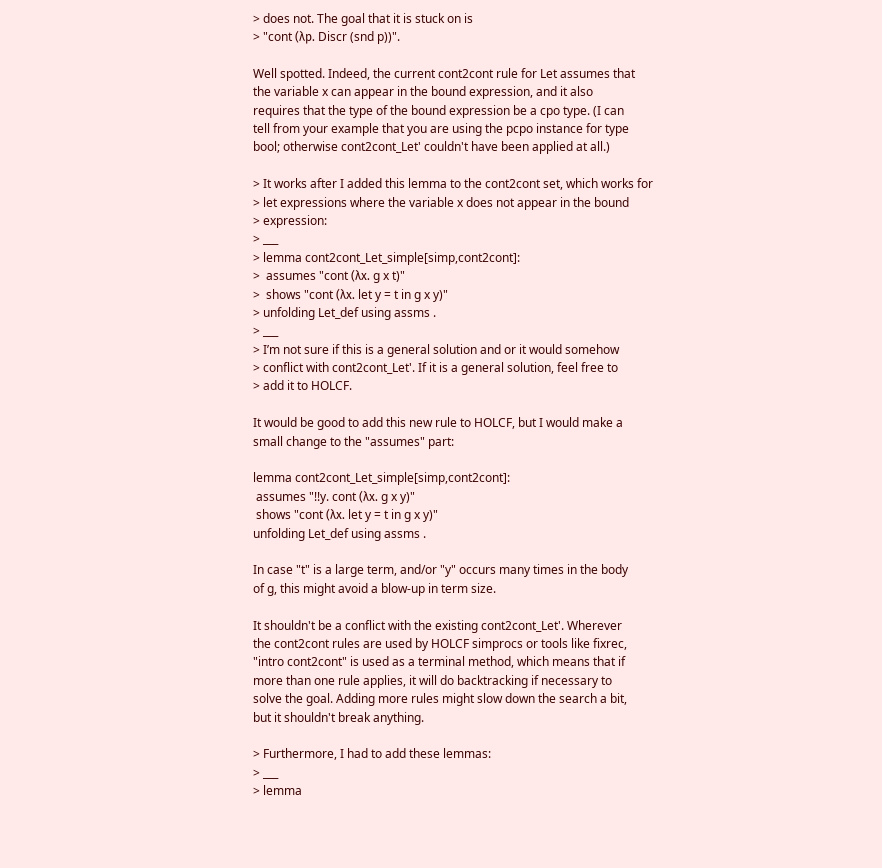> does not. The goal that it is stuck on is
> "cont (λp. Discr (snd p))".

Well spotted. Indeed, the current cont2cont rule for Let assumes that
the variable x can appear in the bound expression, and it also
requires that the type of the bound expression be a cpo type. (I can
tell from your example that you are using the pcpo instance for type
bool; otherwise cont2cont_Let' couldn't have been applied at all.)

> It works after I added this lemma to the cont2cont set, which works for
> let expressions where the variable x does not appear in the bound
> expression:
> ___
> lemma cont2cont_Let_simple[simp,cont2cont]:
>  assumes "cont (λx. g x t)"
>  shows "cont (λx. let y = t in g x y)"
> unfolding Let_def using assms .
> ___
> I’m not sure if this is a general solution and or it would somehow
> conflict with cont2cont_Let'. If it is a general solution, feel free to
> add it to HOLCF.

It would be good to add this new rule to HOLCF, but I would make a
small change to the "assumes" part:

lemma cont2cont_Let_simple[simp,cont2cont]:
 assumes "!!y. cont (λx. g x y)"
 shows "cont (λx. let y = t in g x y)"
unfolding Let_def using assms .

In case "t" is a large term, and/or "y" occurs many times in the body
of g, this might avoid a blow-up in term size.

It shouldn't be a conflict with the existing cont2cont_Let'. Wherever
the cont2cont rules are used by HOLCF simprocs or tools like fixrec,
"intro cont2cont" is used as a terminal method, which means that if
more than one rule applies, it will do backtracking if necessary to
solve the goal. Adding more rules might slow down the search a bit,
but it shouldn't break anything.

> Furthermore, I had to add these lemmas:
> ___
> lemma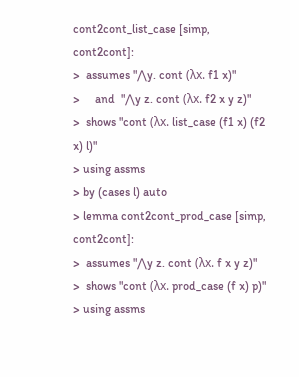cont2cont_list_case [simp, cont2cont]:
>  assumes "⋀y. cont (λx. f1 x)"
>     and  "⋀y z. cont (λx. f2 x y z)"
>  shows "cont (λx. list_case (f1 x) (f2 x) l)"
> using assms
> by (cases l) auto
> lemma cont2cont_prod_case [simp, cont2cont]:
>  assumes "⋀y z. cont (λx. f x y z)"
>  shows "cont (λx. prod_case (f x) p)"
> using assms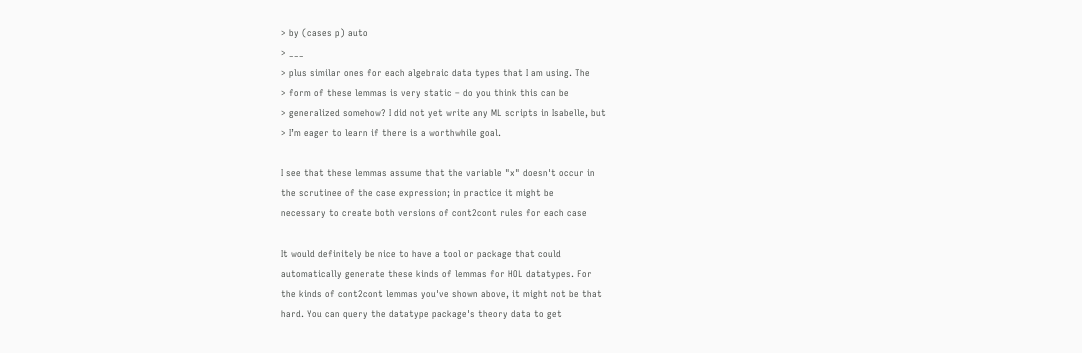> by (cases p) auto
> ___
> plus similar ones for each algebraic data types that I am using. The
> form of these lemmas is very static – do you think this can be
> generalized somehow? I did not yet write any ML scripts in Isabelle, but
> I’m eager to learn if there is a worthwhile goal.

I see that these lemmas assume that the variable "x" doesn't occur in
the scrutinee of the case expression; in practice it might be
necessary to create both versions of cont2cont rules for each case

It would definitely be nice to have a tool or package that could
automatically generate these kinds of lemmas for HOL datatypes. For
the kinds of cont2cont lemmas you've shown above, it might not be that
hard. You can query the datatype package's theory data to get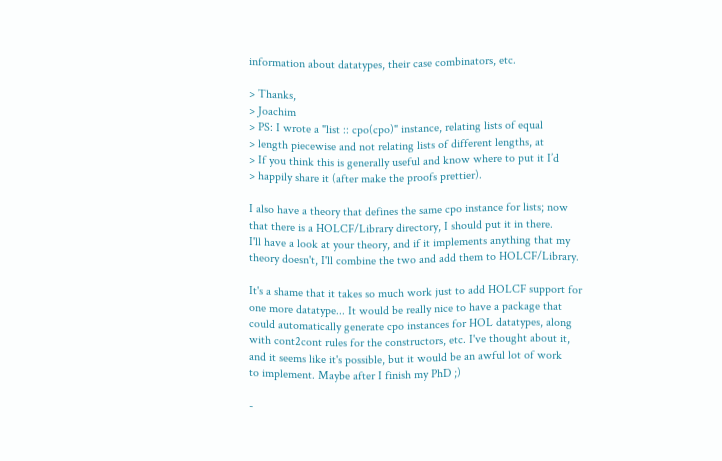information about datatypes, their case combinators, etc.

> Thanks,
> Joachim
> PS: I wrote a "list :: cpo(cpo)" instance, relating lists of equal
> length piecewise and not relating lists of different lengths, at
> If you think this is generally useful and know where to put it I’d
> happily share it (after make the proofs prettier).

I also have a theory that defines the same cpo instance for lists; now
that there is a HOLCF/Library directory, I should put it in there.
I'll have a look at your theory, and if it implements anything that my
theory doesn't, I'll combine the two and add them to HOLCF/Library.

It's a shame that it takes so much work just to add HOLCF support for
one more datatype... It would be really nice to have a package that
could automatically generate cpo instances for HOL datatypes, along
with cont2cont rules for the constructors, etc. I've thought about it,
and it seems like it's possible, but it would be an awful lot of work
to implement. Maybe after I finish my PhD ;)

-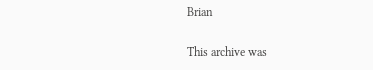Brian

This archive was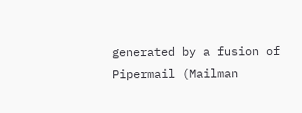generated by a fusion of Pipermail (Mailman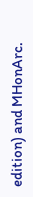edition) and MHonArc.